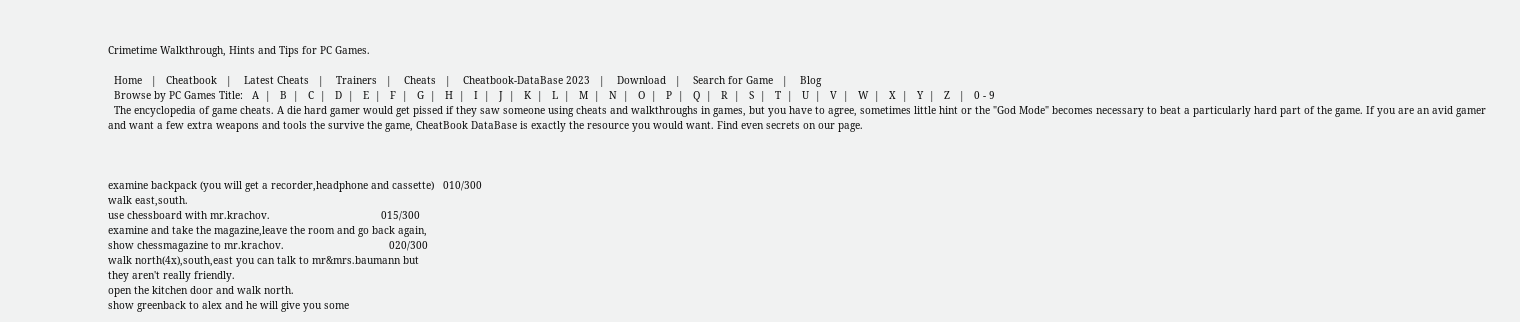Crimetime Walkthrough, Hints and Tips for PC Games.

  Home   |   Cheatbook   |    Latest Cheats   |    Trainers   |    Cheats   |    Cheatbook-DataBase 2023   |    Download   |    Search for Game   |    Blog
  Browse by PC Games Title:   A  |   B  |   C  |   D  |   E  |   F  |   G  |   H  |   I  |   J  |   K  |   L  |   M  |   N  |   O  |   P  |   Q  |   R  |   S  |   T  |   U  |   V  |   W  |   X  |   Y  |   Z   |   0 - 9
  The encyclopedia of game cheats. A die hard gamer would get pissed if they saw someone using cheats and walkthroughs in games, but you have to agree, sometimes little hint or the "God Mode" becomes necessary to beat a particularly hard part of the game. If you are an avid gamer and want a few extra weapons and tools the survive the game, CheatBook DataBase is exactly the resource you would want. Find even secrets on our page.



examine backpack (you will get a recorder,headphone and cassette)   010/300
walk east,south.
use chessboard with mr.krachov.                                     015/300
examine and take the magazine,leave the room and go back again,
show chessmagazine to mr.krachov.                                   020/300
walk north(4x),south,east you can talk to mr&mrs.baumann but
they aren't really friendly.
open the kitchen door and walk north.
show greenback to alex and he will give you some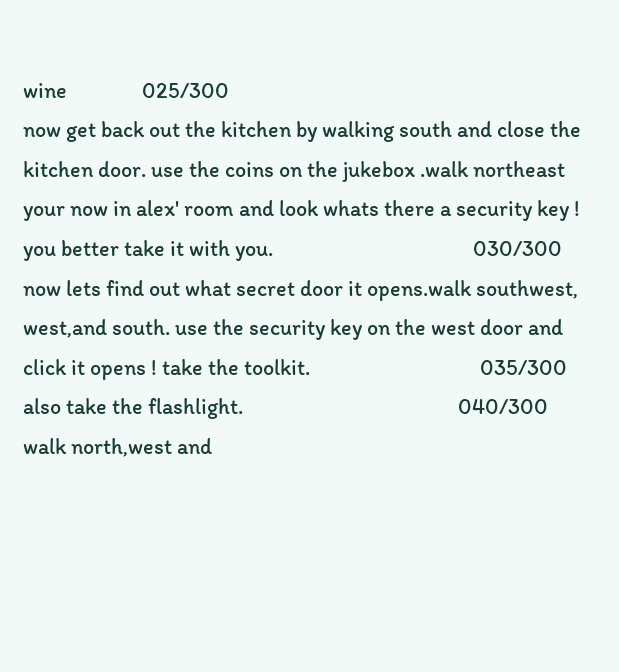wine               025/300
now get back out the kitchen by walking south and close the
kitchen door. use the coins on the jukebox .walk northeast
your now in alex' room and look whats there a security key !
you better take it with you.                                        030/300
now lets find out what secret door it opens.walk southwest,
west,and south. use the security key on the west door and
click it opens ! take the toolkit.                                  035/300
also take the flashlight.                                           040/300
walk north,west and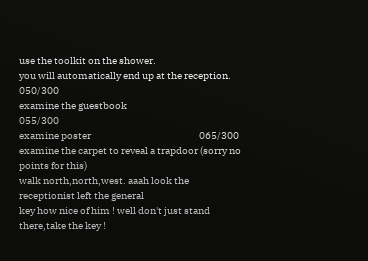use the toolkit on the shower.
you will automatically end up at the reception.                     050/300
examine the guestbook                                               055/300
examine poster                                                      065/300
examine the carpet to reveal a trapdoor (sorry no points for this)
walk north,north,west. aaah look the receptionist left the general
key how nice of him ! well don't just stand there,take the key !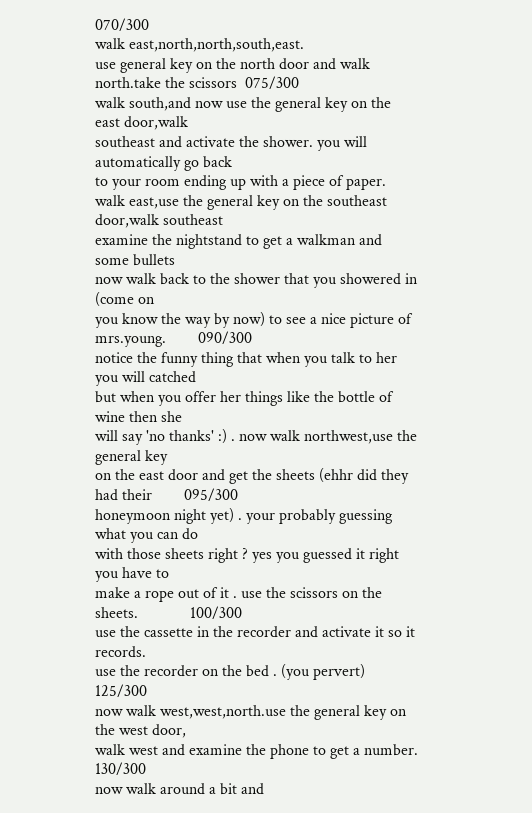070/300
walk east,north,north,south,east.
use general key on the north door and walk north.take the scissors  075/300
walk south,and now use the general key on the east door,walk
southeast and activate the shower. you will automatically go back
to your room ending up with a piece of paper.
walk east,use the general key on the southeast door,walk southeast
examine the nightstand to get a walkman and some bullets
now walk back to the shower that you showered in (come on
you know the way by now) to see a nice picture of mrs.young.        090/300
notice the funny thing that when you talk to her you will catched
but when you offer her things like the bottle of wine then she
will say 'no thanks' :) . now walk northwest,use the general key
on the east door and get the sheets (ehhr did they had their        095/300
honeymoon night yet) . your probably guessing what you can do
with those sheets right ? yes you guessed it right you have to
make a rope out of it . use the scissors on the sheets.             100/300
use the cassette in the recorder and activate it so it records.
use the recorder on the bed . (you pervert)                         125/300
now walk west,west,north.use the general key on the west door,
walk west and examine the phone to get a number.                    130/300
now walk around a bit and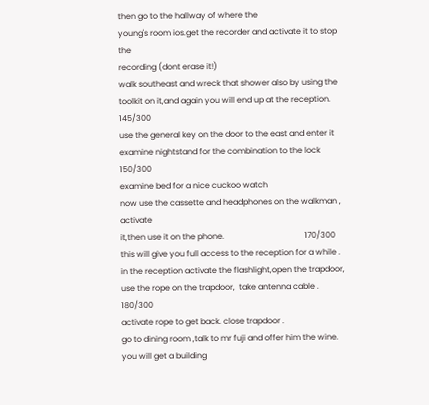then go to the hallway of where the
young's room ios.get the recorder and activate it to stop the
recording (dont erase it!)
walk southeast and wreck that shower also by using the
toolkit on it,and again you will end up at the reception.           145/300
use the general key on the door to the east and enter it
examine nightstand for the combination to the lock                  150/300
examine bed for a nice cuckoo watch
now use the cassette and headphones on the walkman , activate
it,then use it on the phone.                                        170/300
this will give you full access to the reception for a while .
in the reception activate the flashlight,open the trapdoor,
use the rope on the trapdoor,  take antenna cable .                 180/300
activate rope to get back. close trapdoor .
go to dining room ,talk to mr fuji and offer him the wine.
you will get a building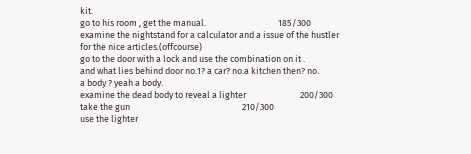kit.
go to his room , get the manual.                                    185/300
examine the nightstand for a calculator and a issue of the hustler
for the nice articles.(offcourse)
go to the door with a lock and use the combination on it .
and what lies behind door no.1? a car? no.a kitchen then? no.
a body ? yeah a body.
examine the dead body to reveal a lighter                           200/300
take the gun                                                        210/300
use the lighter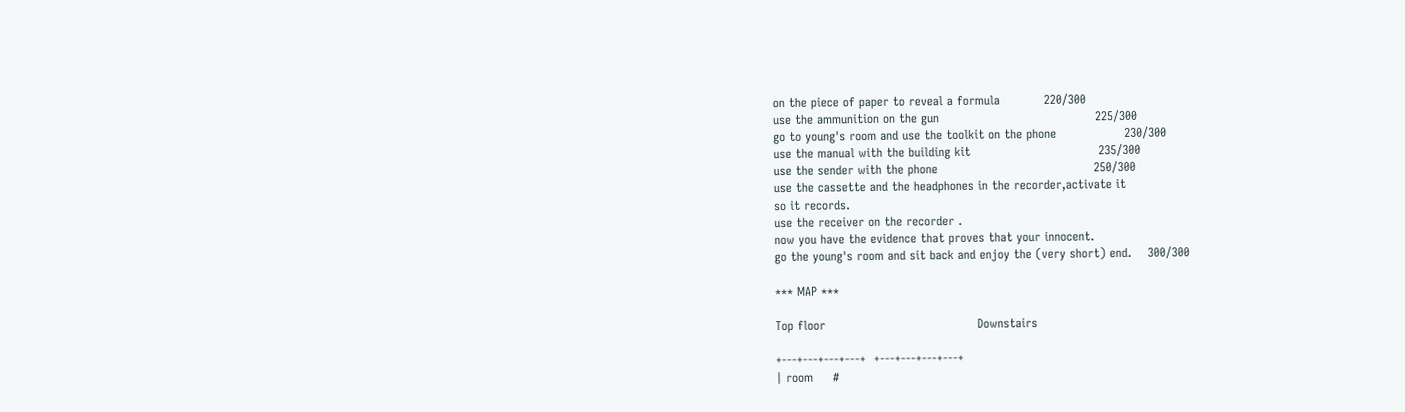on the piece of paper to reveal a formula           220/300
use the ammunition on the gun                                       225/300
go to young's room and use the toolkit on the phone                 230/300
use the manual with the building kit                                235/300
use the sender with the phone                                       250/300
use the cassette and the headphones in the recorder,activate it
so it records.
use the receiver on the recorder .
now you have the evidence that proves that your innocent.
go the young's room and sit back and enjoy the (very short) end.    300/300

*** MAP ***

Top floor                                      Downstairs

+---+---+---+---+  +---+---+---+---+
| room     #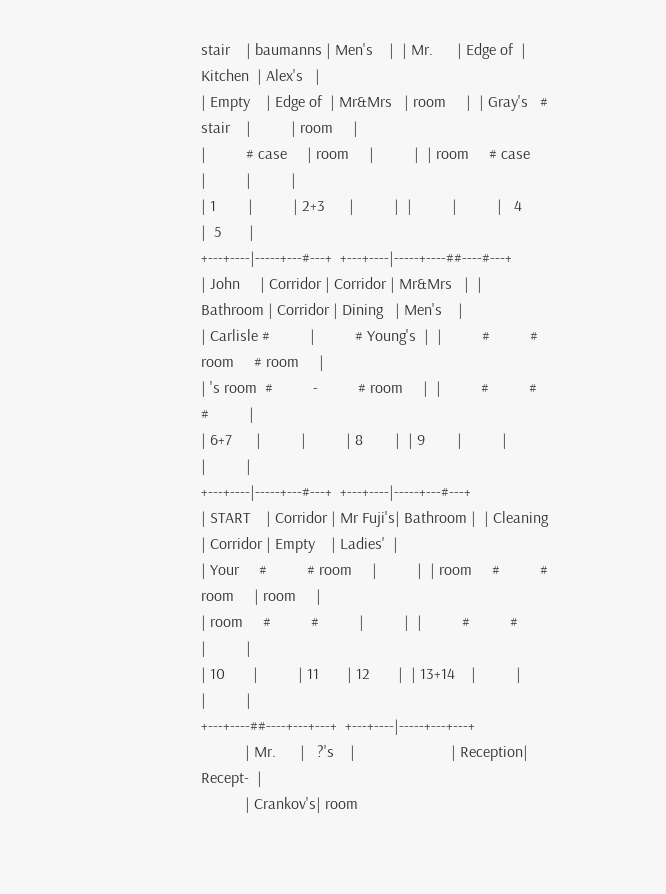stair    | baumanns | Men's    |  | Mr.      | Edge of  | Kitchen  | Alex's   |
| Empty    | Edge of  | Mr&Mrs   | room     |  | Gray's   # stair    |          | room     |
|          # case     | room     |          |  | room     # case     |          |          |
| 1        |          | 2+3      |          |  |          |          |   4      |  5       |
+---+----|-----+---#---+  +---+----|-----+----##----#---+
| John     | Corridor | Corridor | Mr&Mrs   |  | Bathroom | Corridor | Dining   | Men's    |
| Carlisle #          |          # Young's  |  |          #          # room     # room     |
| 's room  #          -          # room     |  |          #          #          #          |
| 6+7      |          |          | 8        |  | 9        |          |          |          |
+---+----|-----+---#---+  +---+----|-----+---#---+
| START    | Corridor | Mr Fuji's| Bathroom |  | Cleaning | Corridor | Empty    | Ladies'  |
| Your     #          # room     |          |  | room     #          # room     | room     |
| room     #          #          |          |  |          #          #          |          |
| 10       |          | 11       | 12       |  | 13+14    |          |          |          |
+---+----##----+---+---+  +---+----|-----+---+---+
           | Mr.      |   ?'s    |                        | Reception| Recept-  |
           | Crankov's| room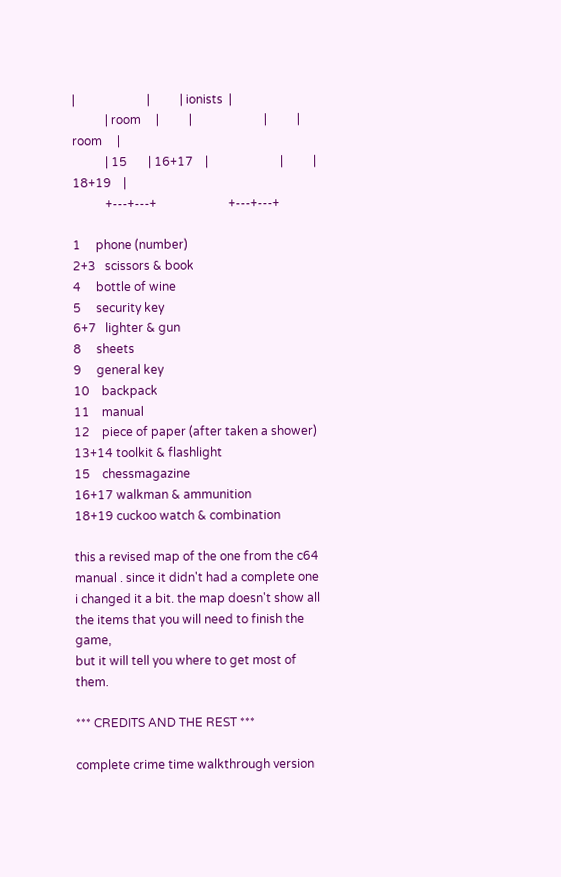|                        |          | ionists  |
           | room     |          |                        |          | room     |
           | 15       | 16+17    |                        |          | 18+19    |
           +---+---+                        +---+---+

1     phone (number)
2+3   scissors & book
4     bottle of wine
5     security key
6+7   lighter & gun
8     sheets
9     general key
10    backpack
11    manual
12    piece of paper (after taken a shower)
13+14 toolkit & flashlight
15    chessmagazine
16+17 walkman & ammunition
18+19 cuckoo watch & combination

this a revised map of the one from the c64 manual . since it didn't had a complete one
i changed it a bit. the map doesn't show all the items that you will need to finish the game,
but it will tell you where to get most of them.

*** CREDITS AND THE REST ***

complete crime time walkthrough version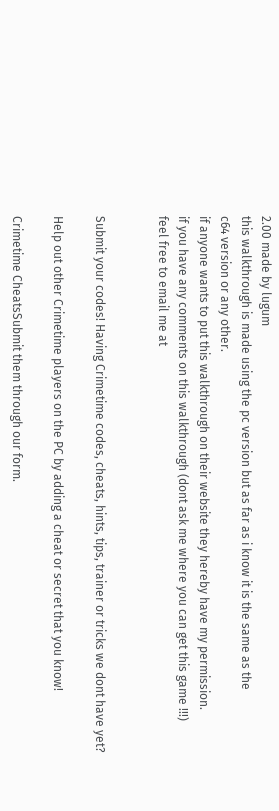2.00 made by lugum
this walkthrough is made using the pc version but as far as i know it is the same as the
c64 version or any other.
if anyone wants to put this walkthrough on their website they hereby have my permission.
if you have any comments on this walkthrough (dont ask me where you can get this game !!!)
feel free to email me at


Submit your codes! Having Crimetime codes, cheats, hints, tips, trainer or tricks we dont have yet?

Help out other Crimetime players on the PC by adding a cheat or secret that you know!

Crimetime CheatsSubmit them through our form.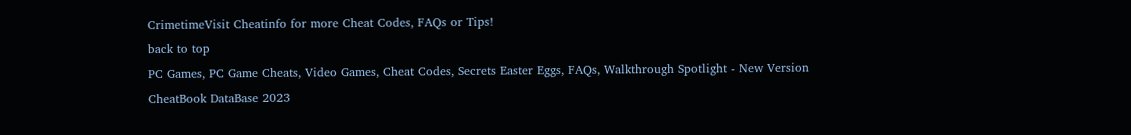CrimetimeVisit Cheatinfo for more Cheat Codes, FAQs or Tips!
back to top
PC Games, PC Game Cheats, Video Games, Cheat Codes, Secrets Easter Eggs, FAQs, Walkthrough Spotlight - New Version CheatBook DataBase 2023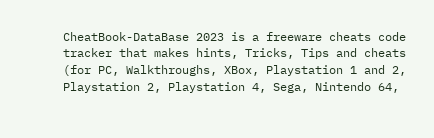CheatBook-DataBase 2023 is a freeware cheats code tracker that makes hints, Tricks, Tips and cheats (for PC, Walkthroughs, XBox, Playstation 1 and 2, Playstation 2, Playstation 4, Sega, Nintendo 64,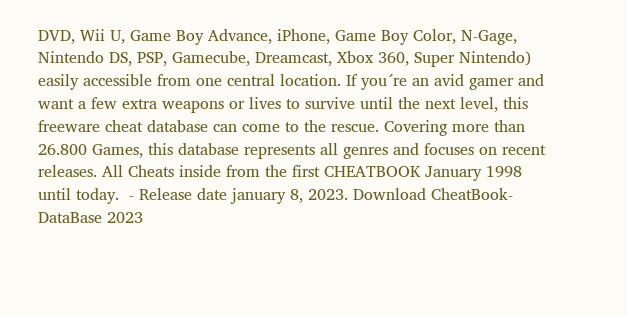DVD, Wii U, Game Boy Advance, iPhone, Game Boy Color, N-Gage, Nintendo DS, PSP, Gamecube, Dreamcast, Xbox 360, Super Nintendo) easily accessible from one central location. If you´re an avid gamer and want a few extra weapons or lives to survive until the next level, this freeware cheat database can come to the rescue. Covering more than 26.800 Games, this database represents all genres and focuses on recent releases. All Cheats inside from the first CHEATBOOK January 1998 until today.  - Release date january 8, 2023. Download CheatBook-DataBase 2023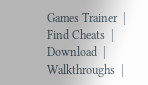Games Trainer  |   Find Cheats  |   Download  |   Walkthroughs  |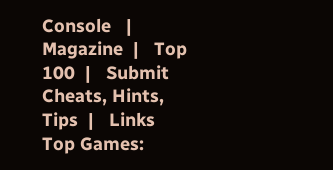Console   |   Magazine  |   Top 100  |   Submit Cheats, Hints, Tips  |   Links
Top Games: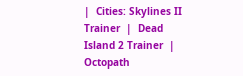|  Cities: Skylines II Trainer  |  Dead Island 2 Trainer  |  Octopath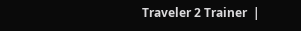Traveler 2 Trainer  |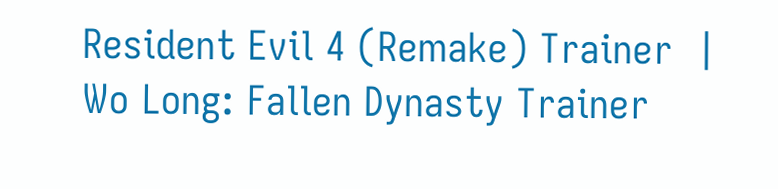Resident Evil 4 (Remake) Trainer  |  Wo Long: Fallen Dynasty Trainer